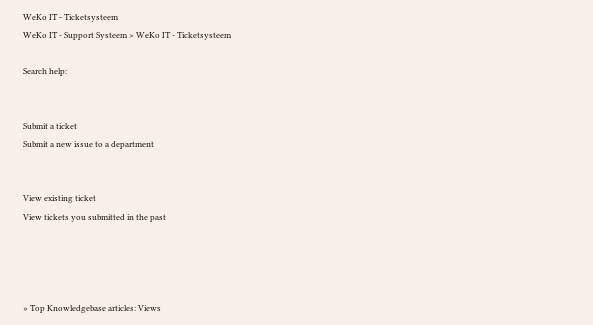WeKo IT - Ticketsysteem
WeKo IT - Support Systeem > WeKo IT - Ticketsysteem

Search help:


Submit a ticket
Submit a new issue to a department


View existing ticket
View tickets you submitted in the past




» Top Knowledgebase articles: Views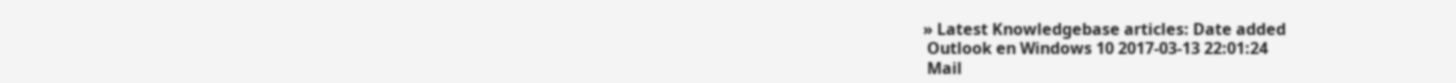» Latest Knowledgebase articles: Date added
 Outlook en Windows 10 2017-03-13 22:01:24
 Mail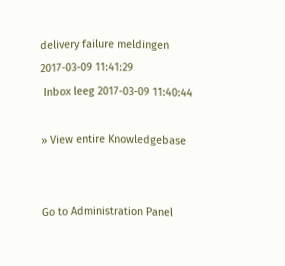delivery failure meldingen 2017-03-09 11:41:29
 Inbox leeg 2017-03-09 11:40:44

» View entire Knowledgebase


Go to Administration Panel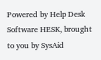Powered by Help Desk Software HESK, brought to you by SysAid